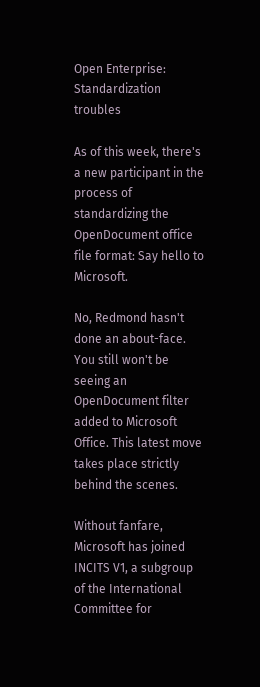Open Enterprise: Standardization troubles

As of this week, there's a new participant in the process of standardizing the OpenDocument office file format: Say hello to Microsoft.

No, Redmond hasn't done an about-face. You still won't be seeing an OpenDocument filter added to Microsoft Office. This latest move takes place strictly behind the scenes.

Without fanfare, Microsoft has joined INCITS V1, a subgroup of the International Committee for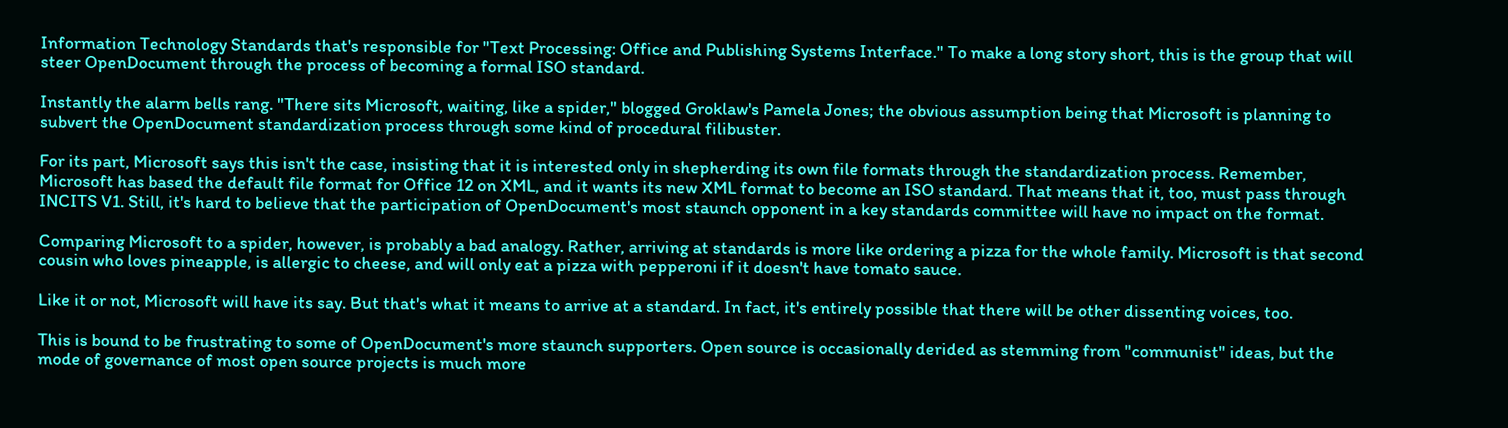Information Technology Standards that's responsible for "Text Processing: Office and Publishing Systems Interface." To make a long story short, this is the group that will steer OpenDocument through the process of becoming a formal ISO standard.

Instantly the alarm bells rang. "There sits Microsoft, waiting, like a spider," blogged Groklaw's Pamela Jones; the obvious assumption being that Microsoft is planning to subvert the OpenDocument standardization process through some kind of procedural filibuster.

For its part, Microsoft says this isn't the case, insisting that it is interested only in shepherding its own file formats through the standardization process. Remember, Microsoft has based the default file format for Office 12 on XML, and it wants its new XML format to become an ISO standard. That means that it, too, must pass through INCITS V1. Still, it's hard to believe that the participation of OpenDocument's most staunch opponent in a key standards committee will have no impact on the format.

Comparing Microsoft to a spider, however, is probably a bad analogy. Rather, arriving at standards is more like ordering a pizza for the whole family. Microsoft is that second cousin who loves pineapple, is allergic to cheese, and will only eat a pizza with pepperoni if it doesn't have tomato sauce.

Like it or not, Microsoft will have its say. But that's what it means to arrive at a standard. In fact, it's entirely possible that there will be other dissenting voices, too.

This is bound to be frustrating to some of OpenDocument's more staunch supporters. Open source is occasionally derided as stemming from "communist" ideas, but the mode of governance of most open source projects is much more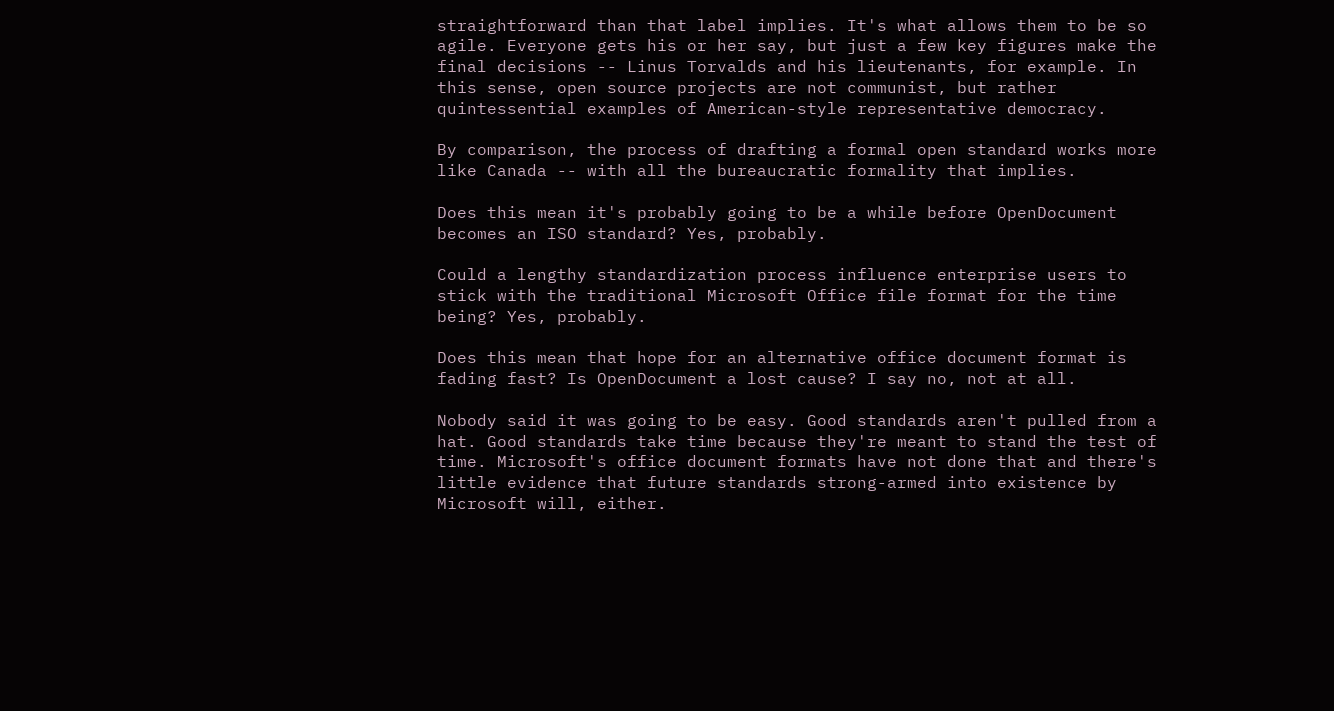straightforward than that label implies. It's what allows them to be so agile. Everyone gets his or her say, but just a few key figures make the final decisions -- Linus Torvalds and his lieutenants, for example. In this sense, open source projects are not communist, but rather quintessential examples of American-style representative democracy.

By comparison, the process of drafting a formal open standard works more like Canada -- with all the bureaucratic formality that implies.

Does this mean it's probably going to be a while before OpenDocument becomes an ISO standard? Yes, probably.

Could a lengthy standardization process influence enterprise users to stick with the traditional Microsoft Office file format for the time being? Yes, probably.

Does this mean that hope for an alternative office document format is fading fast? Is OpenDocument a lost cause? I say no, not at all.

Nobody said it was going to be easy. Good standards aren't pulled from a hat. Good standards take time because they're meant to stand the test of time. Microsoft's office document formats have not done that and there's little evidence that future standards strong-armed into existence by Microsoft will, either.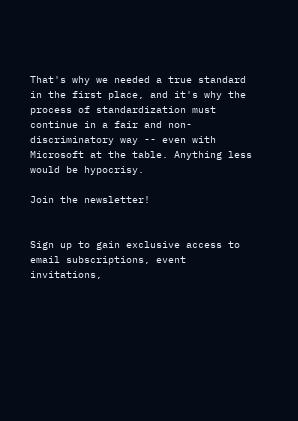That's why we needed a true standard in the first place, and it's why the process of standardization must continue in a fair and non-discriminatory way -- even with Microsoft at the table. Anything less would be hypocrisy.

Join the newsletter!


Sign up to gain exclusive access to email subscriptions, event invitations,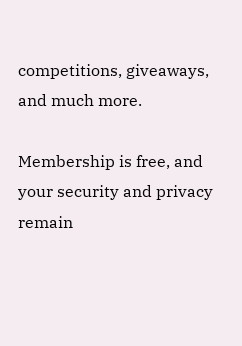competitions, giveaways, and much more.

Membership is free, and your security and privacy remain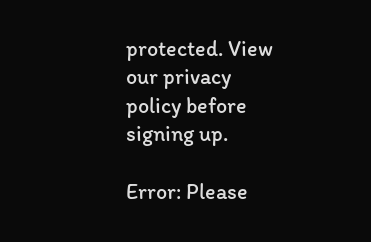protected. View our privacy policy before signing up.

Error: Please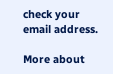check your email address.

More about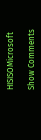HISISOMicrosoft

Show Comments